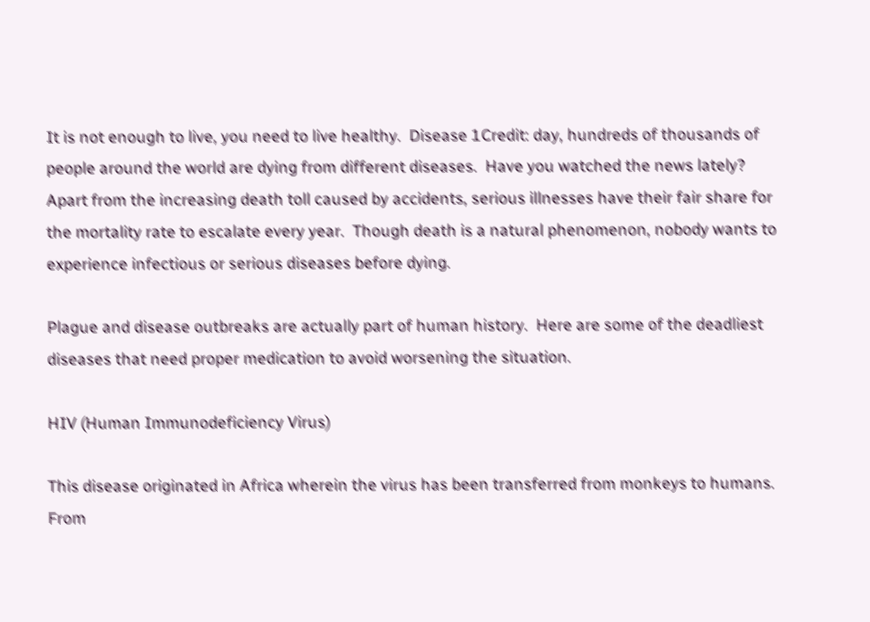It is not enough to live, you need to live healthy.  Disease 1Credit: day, hundreds of thousands of people around the world are dying from different diseases.  Have you watched the news lately?  Apart from the increasing death toll caused by accidents, serious illnesses have their fair share for the mortality rate to escalate every year.  Though death is a natural phenomenon, nobody wants to experience infectious or serious diseases before dying.

Plague and disease outbreaks are actually part of human history.  Here are some of the deadliest diseases that need proper medication to avoid worsening the situation.

HIV (Human Immunodeficiency Virus)

This disease originated in Africa wherein the virus has been transferred from monkeys to humans.  From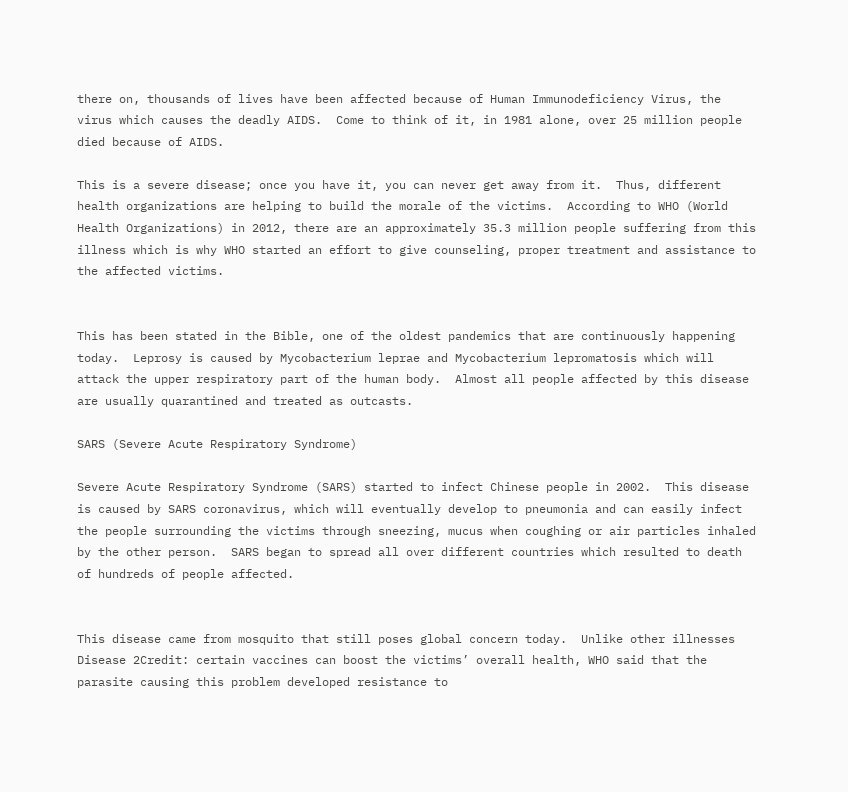there on, thousands of lives have been affected because of Human Immunodeficiency Virus, the virus which causes the deadly AIDS.  Come to think of it, in 1981 alone, over 25 million people died because of AIDS.

This is a severe disease; once you have it, you can never get away from it.  Thus, different health organizations are helping to build the morale of the victims.  According to WHO (World Health Organizations) in 2012, there are an approximately 35.3 million people suffering from this illness which is why WHO started an effort to give counseling, proper treatment and assistance to the affected victims.


This has been stated in the Bible, one of the oldest pandemics that are continuously happening today.  Leprosy is caused by Mycobacterium leprae and Mycobacterium lepromatosis which will attack the upper respiratory part of the human body.  Almost all people affected by this disease are usually quarantined and treated as outcasts.

SARS (Severe Acute Respiratory Syndrome)

Severe Acute Respiratory Syndrome (SARS) started to infect Chinese people in 2002.  This disease is caused by SARS coronavirus, which will eventually develop to pneumonia and can easily infect the people surrounding the victims through sneezing, mucus when coughing or air particles inhaled by the other person.  SARS began to spread all over different countries which resulted to death of hundreds of people affected.


This disease came from mosquito that still poses global concern today.  Unlike other illnesses Disease 2Credit: certain vaccines can boost the victims’ overall health, WHO said that the parasite causing this problem developed resistance to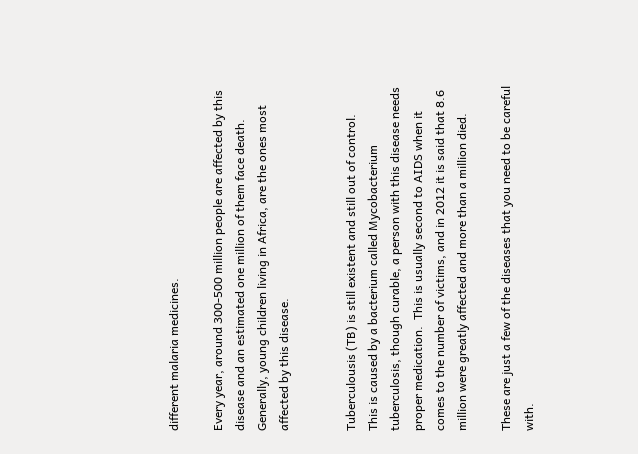different malaria medicines.

Every year, around 300-500 million people are affected by this disease and an estimated one million of them face death.  Generally, young children living in Africa, are the ones most affected by this disease.


Tuberculousis (TB) is still existent and still out of control.  This is caused by a bacterium called Mycobacterium tuberculosis, though curable, a person with this disease needs proper medication.  This is usually second to AIDS when it comes to the number of victims, and in 2012 it is said that 8.6 million were greatly affected and more than a million died.

These are just a few of the diseases that you need to be careful with.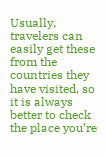Usually, travelers can easily get these from the countries they have visited, so it is always better to check the place you’re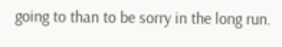going to than to be sorry in the long run.